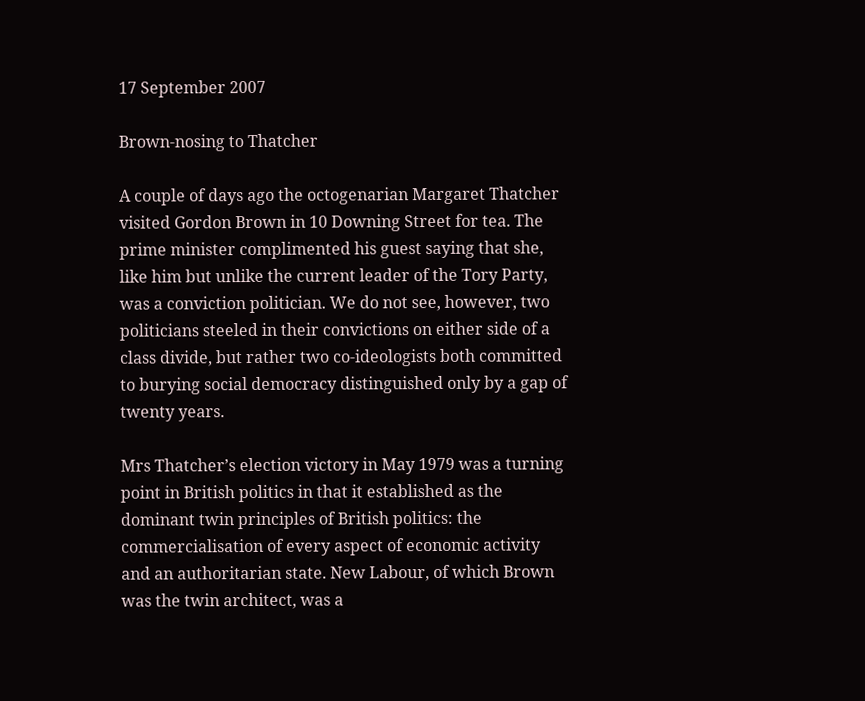17 September 2007

Brown-nosing to Thatcher

A couple of days ago the octogenarian Margaret Thatcher visited Gordon Brown in 10 Downing Street for tea. The prime minister complimented his guest saying that she, like him but unlike the current leader of the Tory Party, was a conviction politician. We do not see, however, two politicians steeled in their convictions on either side of a class divide, but rather two co-ideologists both committed to burying social democracy distinguished only by a gap of twenty years.

Mrs Thatcher’s election victory in May 1979 was a turning point in British politics in that it established as the dominant twin principles of British politics: the commercialisation of every aspect of economic activity and an authoritarian state. New Labour, of which Brown was the twin architect, was a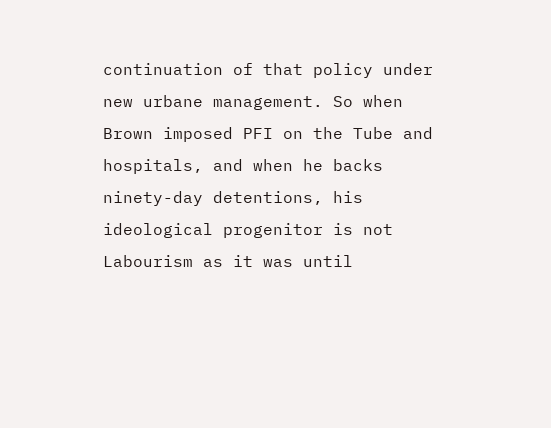continuation of that policy under new urbane management. So when Brown imposed PFI on the Tube and hospitals, and when he backs ninety-day detentions, his ideological progenitor is not Labourism as it was until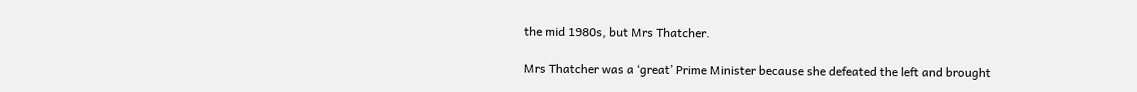the mid 1980s, but Mrs Thatcher.

Mrs Thatcher was a ‘great’ Prime Minister because she defeated the left and brought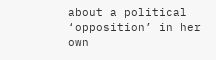about a political ‘opposition’ in her own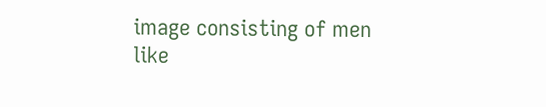image consisting of men like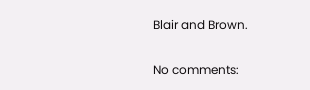Blair and Brown.

No comments: